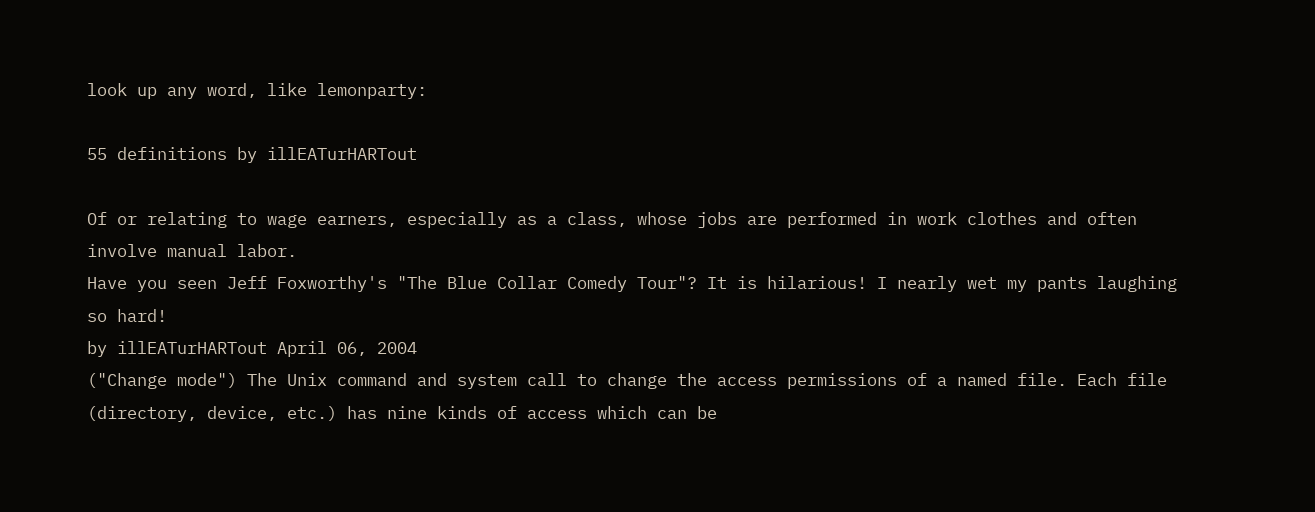look up any word, like lemonparty:

55 definitions by illEATurHARTout

Of or relating to wage earners, especially as a class, whose jobs are performed in work clothes and often involve manual labor.
Have you seen Jeff Foxworthy's "The Blue Collar Comedy Tour"? It is hilarious! I nearly wet my pants laughing so hard!
by illEATurHARTout April 06, 2004
("Change mode") The Unix command and system call to change the access permissions of a named file. Each file (directory, device, etc.) has nine kinds of access which can be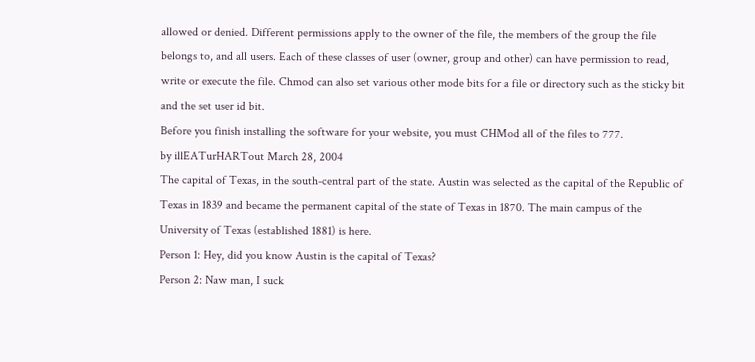allowed or denied. Different permissions apply to the owner of the file, the members of the group the file belongs to, and all users. Each of these classes of user (owner, group and other) can have permission to read, write or execute the file. Chmod can also set various other mode bits for a file or directory such as the sticky bit and the set user id bit.
Before you finish installing the software for your website, you must CHMod all of the files to 777.
by illEATurHARTout March 28, 2004
The capital of Texas, in the south-central part of the state. Austin was selected as the capital of the Republic of Texas in 1839 and became the permanent capital of the state of Texas in 1870. The main campus of the University of Texas (established 1881) is here.
Person 1: Hey, did you know Austin is the capital of Texas?
Person 2: Naw man, I suck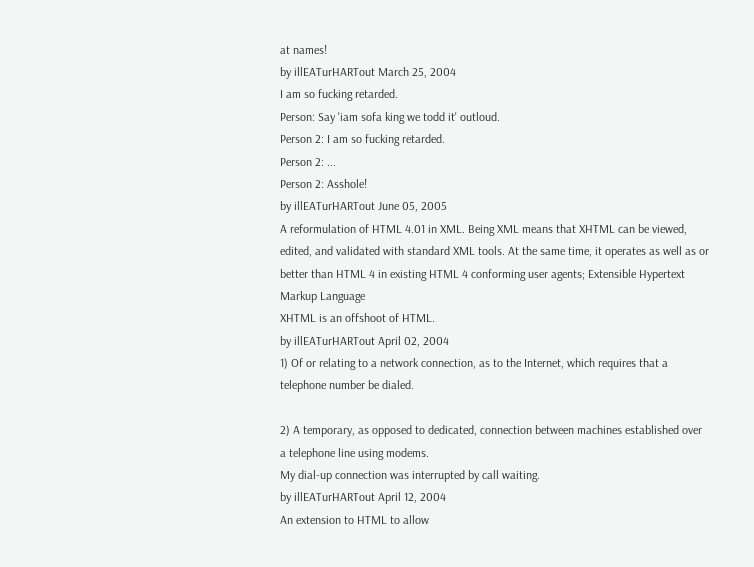at names!
by illEATurHARTout March 25, 2004
I am so fucking retarded.
Person: Say 'iam sofa king we todd it' outloud.
Person 2: I am so fucking retarded.
Person 2: ...
Person 2: Asshole!
by illEATurHARTout June 05, 2005
A reformulation of HTML 4.01 in XML. Being XML means that XHTML can be viewed, edited, and validated with standard XML tools. At the same time, it operates as well as or better than HTML 4 in existing HTML 4 conforming user agents; Extensible Hypertext Markup Language
XHTML is an offshoot of HTML.
by illEATurHARTout April 02, 2004
1) Of or relating to a network connection, as to the Internet, which requires that a telephone number be dialed.

2) A temporary, as opposed to dedicated, connection between machines established over a telephone line using modems.
My dial-up connection was interrupted by call waiting.
by illEATurHARTout April 12, 2004
An extension to HTML to allow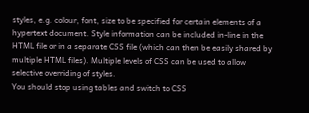styles, e.g. colour, font, size to be specified for certain elements of a hypertext document. Style information can be included in-line in the HTML file or in a separate CSS file (which can then be easily shared by multiple HTML files). Multiple levels of CSS can be used to allow selective overriding of styles.
You should stop using tables and switch to CSS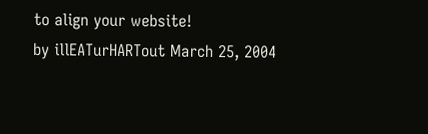to align your website!
by illEATurHARTout March 25, 2004